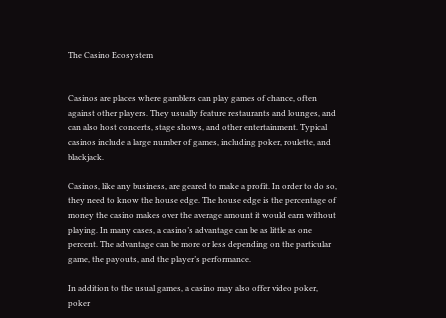The Casino Ecosystem


Casinos are places where gamblers can play games of chance, often against other players. They usually feature restaurants and lounges, and can also host concerts, stage shows, and other entertainment. Typical casinos include a large number of games, including poker, roulette, and blackjack.

Casinos, like any business, are geared to make a profit. In order to do so, they need to know the house edge. The house edge is the percentage of money the casino makes over the average amount it would earn without playing. In many cases, a casino’s advantage can be as little as one percent. The advantage can be more or less depending on the particular game, the payouts, and the player’s performance.

In addition to the usual games, a casino may also offer video poker, poker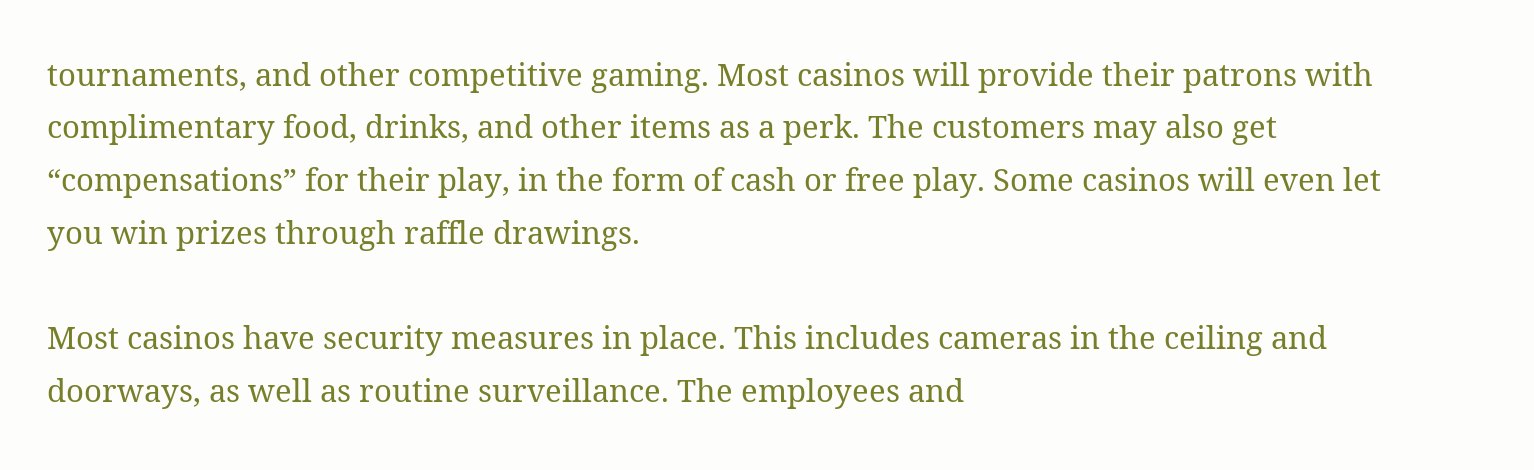tournaments, and other competitive gaming. Most casinos will provide their patrons with complimentary food, drinks, and other items as a perk. The customers may also get “compensations” for their play, in the form of cash or free play. Some casinos will even let you win prizes through raffle drawings.

Most casinos have security measures in place. This includes cameras in the ceiling and doorways, as well as routine surveillance. The employees and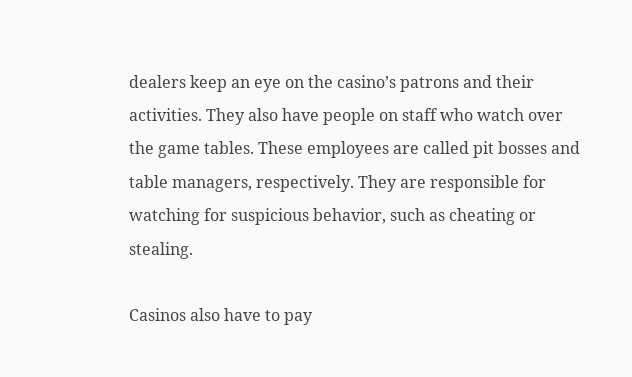dealers keep an eye on the casino’s patrons and their activities. They also have people on staff who watch over the game tables. These employees are called pit bosses and table managers, respectively. They are responsible for watching for suspicious behavior, such as cheating or stealing.

Casinos also have to pay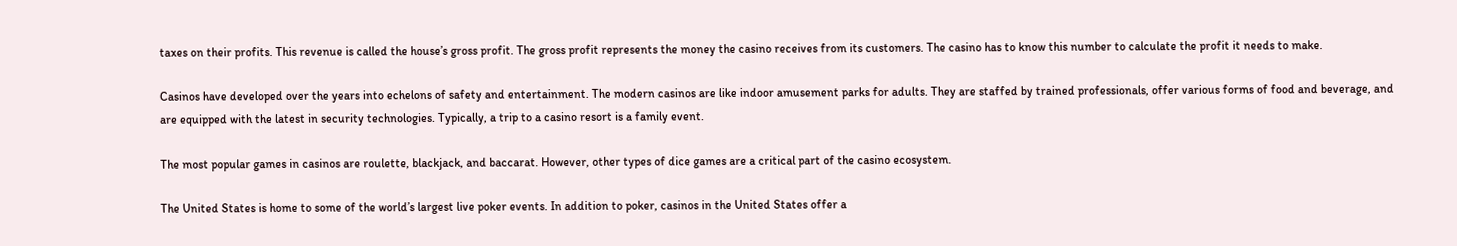taxes on their profits. This revenue is called the house’s gross profit. The gross profit represents the money the casino receives from its customers. The casino has to know this number to calculate the profit it needs to make.

Casinos have developed over the years into echelons of safety and entertainment. The modern casinos are like indoor amusement parks for adults. They are staffed by trained professionals, offer various forms of food and beverage, and are equipped with the latest in security technologies. Typically, a trip to a casino resort is a family event.

The most popular games in casinos are roulette, blackjack, and baccarat. However, other types of dice games are a critical part of the casino ecosystem.

The United States is home to some of the world’s largest live poker events. In addition to poker, casinos in the United States offer a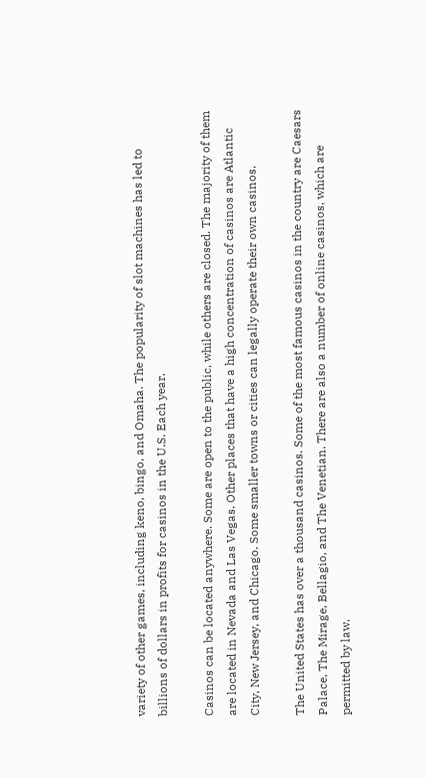variety of other games, including keno, bingo, and Omaha. The popularity of slot machines has led to billions of dollars in profits for casinos in the U.S. Each year.

Casinos can be located anywhere. Some are open to the public, while others are closed. The majority of them are located in Nevada and Las Vegas. Other places that have a high concentration of casinos are Atlantic City, New Jersey, and Chicago. Some smaller towns or cities can legally operate their own casinos.

The United States has over a thousand casinos. Some of the most famous casinos in the country are Caesars Palace, The Mirage, Bellagio, and The Venetian. There are also a number of online casinos, which are permitted by law.